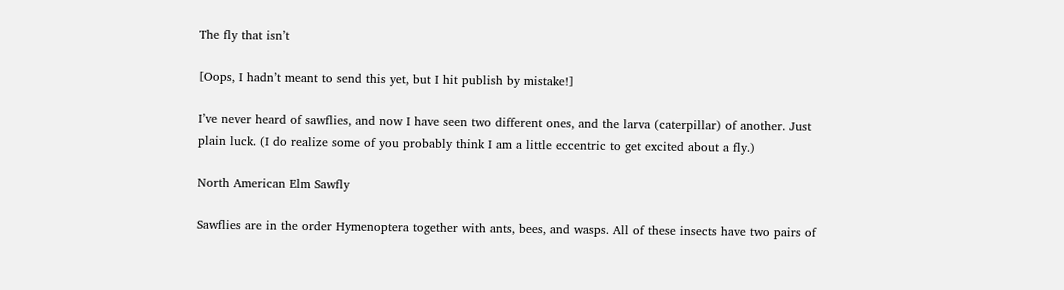The fly that isn’t

[Oops, I hadn’t meant to send this yet, but I hit publish by mistake!]

I’ve never heard of sawflies, and now I have seen two different ones, and the larva (caterpillar) of another. Just plain luck. (I do realize some of you probably think I am a little eccentric to get excited about a fly.)

North American Elm Sawfly

Sawflies are in the order Hymenoptera together with ants, bees, and wasps. All of these insects have two pairs of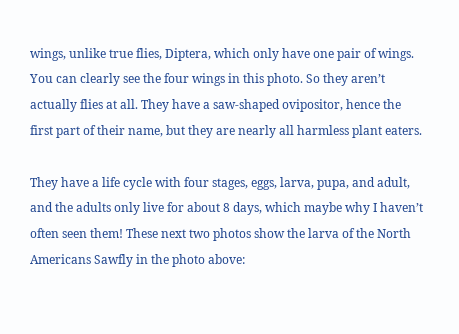wings, unlike true flies, Diptera, which only have one pair of wings. You can clearly see the four wings in this photo. So they aren’t actually flies at all. They have a saw-shaped ovipositor, hence the first part of their name, but they are nearly all harmless plant eaters.

They have a life cycle with four stages, eggs, larva, pupa, and adult, and the adults only live for about 8 days, which maybe why I haven’t often seen them! These next two photos show the larva of the North Americans Sawfly in the photo above: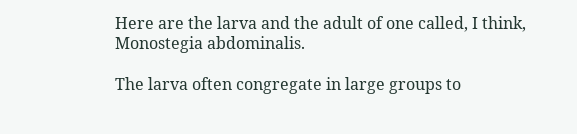Here are the larva and the adult of one called, I think, Monostegia abdominalis.

The larva often congregate in large groups to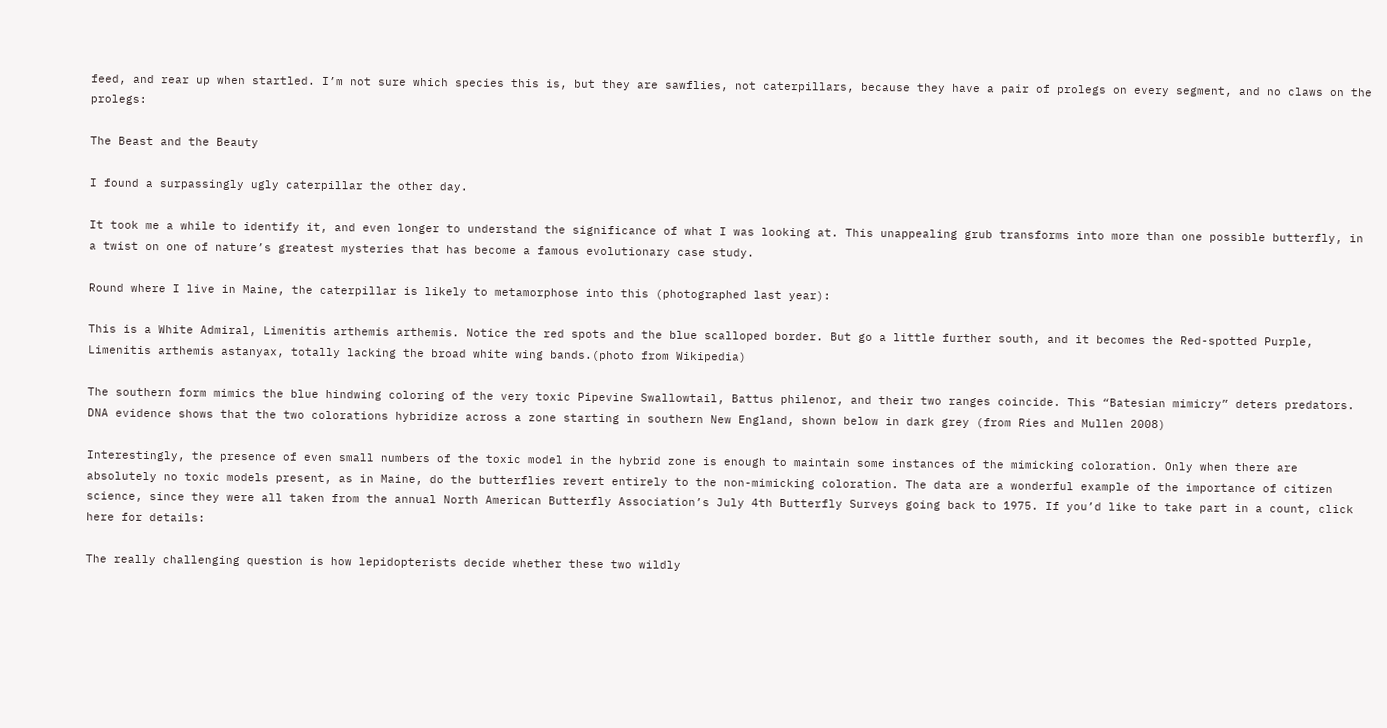feed, and rear up when startled. I’m not sure which species this is, but they are sawflies, not caterpillars, because they have a pair of prolegs on every segment, and no claws on the prolegs:

The Beast and the Beauty

I found a surpassingly ugly caterpillar the other day.

It took me a while to identify it, and even longer to understand the significance of what I was looking at. This unappealing grub transforms into more than one possible butterfly, in a twist on one of nature’s greatest mysteries that has become a famous evolutionary case study.

Round where I live in Maine, the caterpillar is likely to metamorphose into this (photographed last year):

This is a White Admiral, Limenitis arthemis arthemis. Notice the red spots and the blue scalloped border. But go a little further south, and it becomes the Red-spotted Purple, Limenitis arthemis astanyax, totally lacking the broad white wing bands.(photo from Wikipedia)

The southern form mimics the blue hindwing coloring of the very toxic Pipevine Swallowtail, Battus philenor, and their two ranges coincide. This “Batesian mimicry” deters predators. DNA evidence shows that the two colorations hybridize across a zone starting in southern New England, shown below in dark grey (from Ries and Mullen 2008)

Interestingly, the presence of even small numbers of the toxic model in the hybrid zone is enough to maintain some instances of the mimicking coloration. Only when there are absolutely no toxic models present, as in Maine, do the butterflies revert entirely to the non-mimicking coloration. The data are a wonderful example of the importance of citizen science, since they were all taken from the annual North American Butterfly Association’s July 4th Butterfly Surveys going back to 1975. If you’d like to take part in a count, click here for details:

The really challenging question is how lepidopterists decide whether these two wildly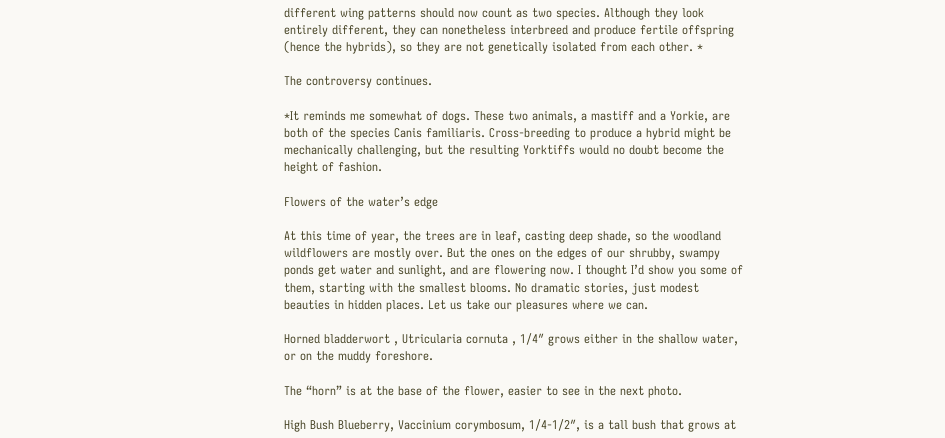different wing patterns should now count as two species. Although they look entirely different, they can nonetheless interbreed and produce fertile offspring (hence the hybrids), so they are not genetically isolated from each other. *

The controversy continues.

*It reminds me somewhat of dogs. These two animals, a mastiff and a Yorkie, are both of the species Canis familiaris. Cross-breeding to produce a hybrid might be mechanically challenging, but the resulting Yorktiffs would no doubt become the height of fashion.

Flowers of the water’s edge

At this time of year, the trees are in leaf, casting deep shade, so the woodland wildflowers are mostly over. But the ones on the edges of our shrubby, swampy ponds get water and sunlight, and are flowering now. I thought I’d show you some of them, starting with the smallest blooms. No dramatic stories, just modest beauties in hidden places. Let us take our pleasures where we can.

Horned bladderwort , Utricularia cornuta , 1/4″ grows either in the shallow water, or on the muddy foreshore.

The “horn” is at the base of the flower, easier to see in the next photo.

High Bush Blueberry, Vaccinium corymbosum, 1/4-1/2″, is a tall bush that grows at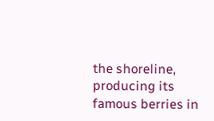the shoreline, producing its famous berries in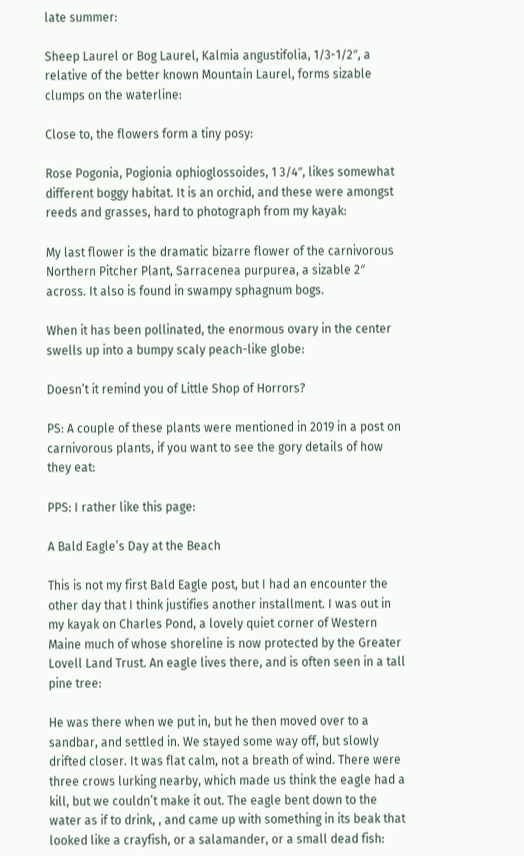late summer:

Sheep Laurel or Bog Laurel, Kalmia angustifolia, 1/3-1/2″, a relative of the better known Mountain Laurel, forms sizable clumps on the waterline:

Close to, the flowers form a tiny posy:

Rose Pogonia, Pogionia ophioglossoides, 1 3/4″, likes somewhat different boggy habitat. It is an orchid, and these were amongst reeds and grasses, hard to photograph from my kayak:

My last flower is the dramatic bizarre flower of the carnivorous Northern Pitcher Plant, Sarracenea purpurea, a sizable 2″ across. It also is found in swampy sphagnum bogs.

When it has been pollinated, the enormous ovary in the center swells up into a bumpy scaly peach-like globe:

Doesn’t it remind you of Little Shop of Horrors?

PS: A couple of these plants were mentioned in 2019 in a post on carnivorous plants, if you want to see the gory details of how they eat:

PPS: I rather like this page:

A Bald Eagle’s Day at the Beach

This is not my first Bald Eagle post, but I had an encounter the other day that I think justifies another installment. I was out in my kayak on Charles Pond, a lovely quiet corner of Western Maine much of whose shoreline is now protected by the Greater Lovell Land Trust. An eagle lives there, and is often seen in a tall pine tree:

He was there when we put in, but he then moved over to a sandbar, and settled in. We stayed some way off, but slowly drifted closer. It was flat calm, not a breath of wind. There were three crows lurking nearby, which made us think the eagle had a kill, but we couldn’t make it out. The eagle bent down to the water as if to drink, , and came up with something in its beak that looked like a crayfish, or a salamander, or a small dead fish: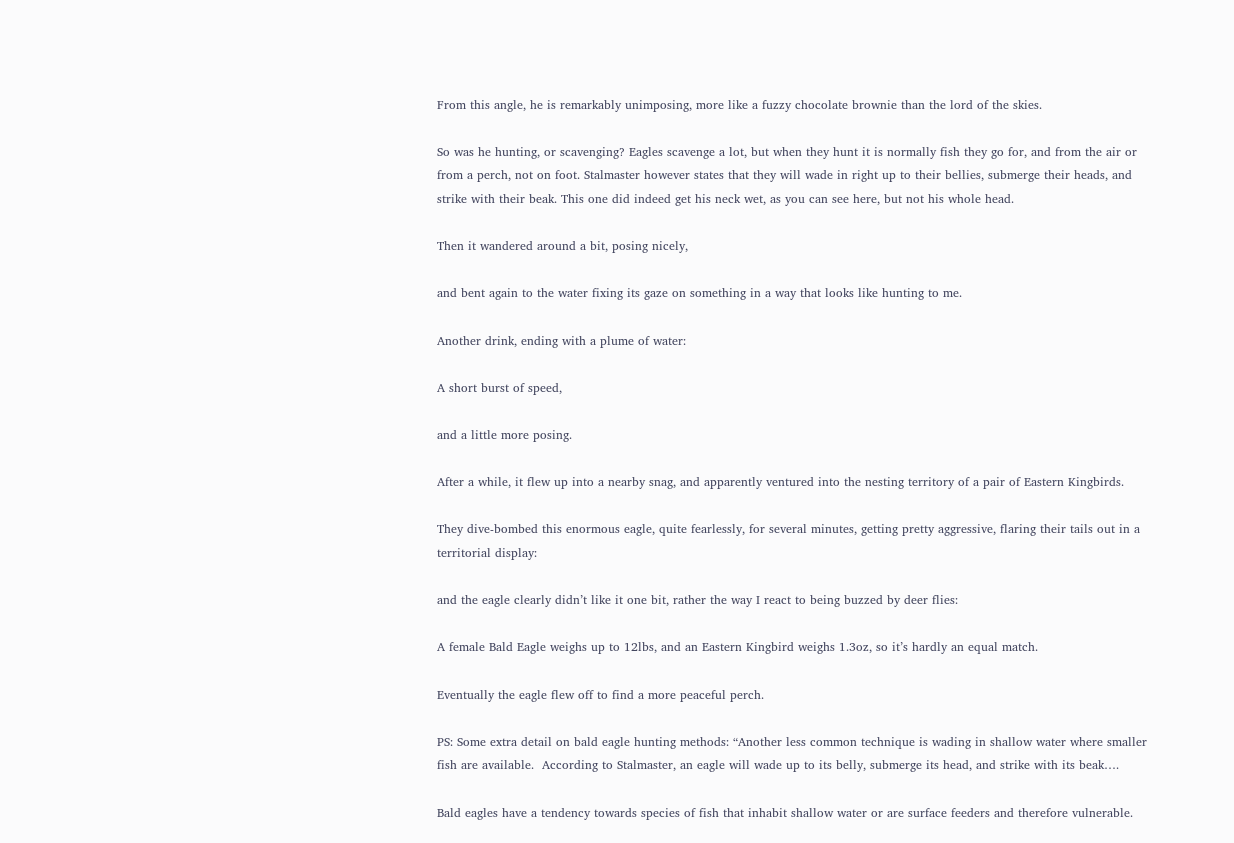From this angle, he is remarkably unimposing, more like a fuzzy chocolate brownie than the lord of the skies.

So was he hunting, or scavenging? Eagles scavenge a lot, but when they hunt it is normally fish they go for, and from the air or from a perch, not on foot. Stalmaster however states that they will wade in right up to their bellies, submerge their heads, and strike with their beak. This one did indeed get his neck wet, as you can see here, but not his whole head.

Then it wandered around a bit, posing nicely,

and bent again to the water fixing its gaze on something in a way that looks like hunting to me.

Another drink, ending with a plume of water:

A short burst of speed,

and a little more posing.

After a while, it flew up into a nearby snag, and apparently ventured into the nesting territory of a pair of Eastern Kingbirds.

They dive-bombed this enormous eagle, quite fearlessly, for several minutes, getting pretty aggressive, flaring their tails out in a territorial display:

and the eagle clearly didn’t like it one bit, rather the way I react to being buzzed by deer flies:

A female Bald Eagle weighs up to 12lbs, and an Eastern Kingbird weighs 1.3oz, so it’s hardly an equal match.

Eventually the eagle flew off to find a more peaceful perch.

PS: Some extra detail on bald eagle hunting methods: “Another less common technique is wading in shallow water where smaller fish are available.  According to Stalmaster, an eagle will wade up to its belly, submerge its head, and strike with its beak….

Bald eagles have a tendency towards species of fish that inhabit shallow water or are surface feeders and therefore vulnerable.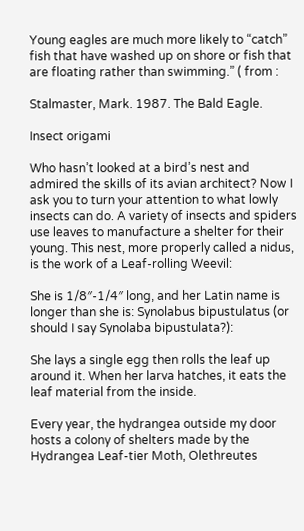Young eagles are much more likely to “catch” fish that have washed up on shore or fish that are floating rather than swimming.” ( from :

Stalmaster, Mark. 1987. The Bald Eagle.

Insect origami

Who hasn’t looked at a bird’s nest and admired the skills of its avian architect? Now I ask you to turn your attention to what lowly insects can do. A variety of insects and spiders use leaves to manufacture a shelter for their young. This nest, more properly called a nidus, is the work of a Leaf-rolling Weevil:

She is 1/8″-1/4″ long, and her Latin name is longer than she is: Synolabus bipustulatus (or should I say Synolaba bipustulata?):

She lays a single egg then rolls the leaf up around it. When her larva hatches, it eats the leaf material from the inside.

Every year, the hydrangea outside my door hosts a colony of shelters made by the Hydrangea Leaf-tier Moth, Olethreutes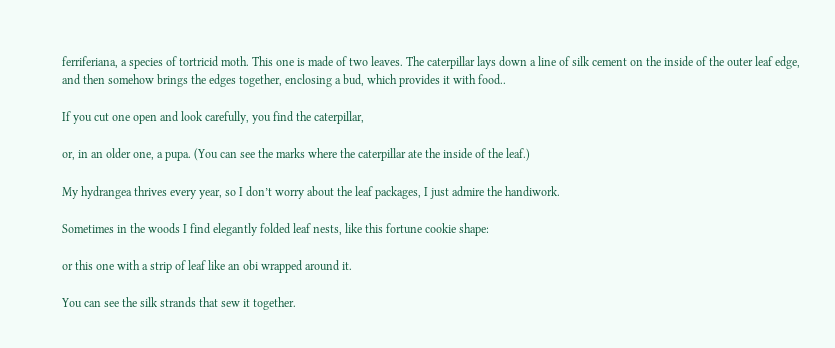ferriferiana, a species of tortricid moth. This one is made of two leaves. The caterpillar lays down a line of silk cement on the inside of the outer leaf edge, and then somehow brings the edges together, enclosing a bud, which provides it with food..

If you cut one open and look carefully, you find the caterpillar,

or, in an older one, a pupa. (You can see the marks where the caterpillar ate the inside of the leaf.)

My hydrangea thrives every year, so I don’t worry about the leaf packages, I just admire the handiwork.

Sometimes in the woods I find elegantly folded leaf nests, like this fortune cookie shape:

or this one with a strip of leaf like an obi wrapped around it.

You can see the silk strands that sew it together.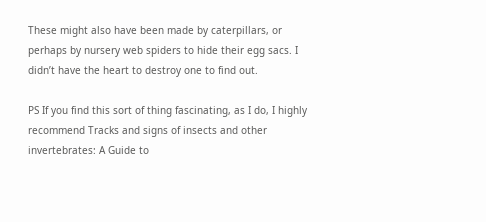These might also have been made by caterpillars, or perhaps by nursery web spiders to hide their egg sacs. I didn’t have the heart to destroy one to find out.

PS If you find this sort of thing fascinating, as I do, I highly recommend Tracks and signs of insects and other invertebrates: A Guide to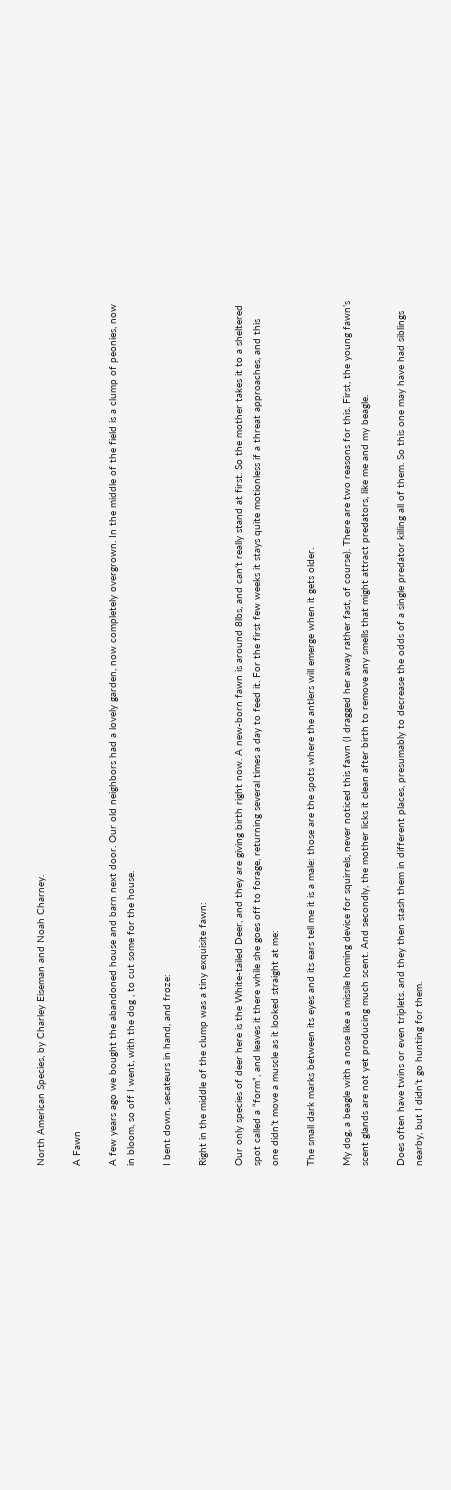North American Species, by Charley Eiseman and Noah Charney.

A Fawn

A few years ago we bought the abandoned house and barn next door. Our old neighbors had a lovely garden, now completely overgrown. In the middle of the field is a clump of peonies, now in bloom, so off I went, with the dog , to cut some for the house.

I bent down, secateurs in hand, and froze:

Right in the middle of the clump was a tiny exquisite fawn:

Our only species of deer here is the White-tailed Deer, and they are giving birth right now. A new-born fawn is around 8lbs, and can’t really stand at first. So the mother takes it to a sheltered spot called a “form”, and leaves it there while she goes off to forage, returning several times a day to feed it. For the first few weeks it stays quite motionless if a threat approaches, and this one didn’t move a muscle as it looked straight at me:

The small dark marks between its eyes and its ears tell me it is a male: those are the spots where the antlers will emerge when it gets older.

My dog, a beagle with a nose like a missile homing device for squirrels, never noticed this fawn (I dragged her away rather fast, of course). There are two reasons for this. First, the young fawn’s scent glands are not yet producing much scent. And secondly, the mother licks it clean after birth to remove any smells that might attract predators, like me and my beagle.

Does often have twins or even triplets. and they then stash them in different places, presumably to decrease the odds of a single predator killing all of them. So this one may have had siblings nearby, but I didn’t go hunting for them.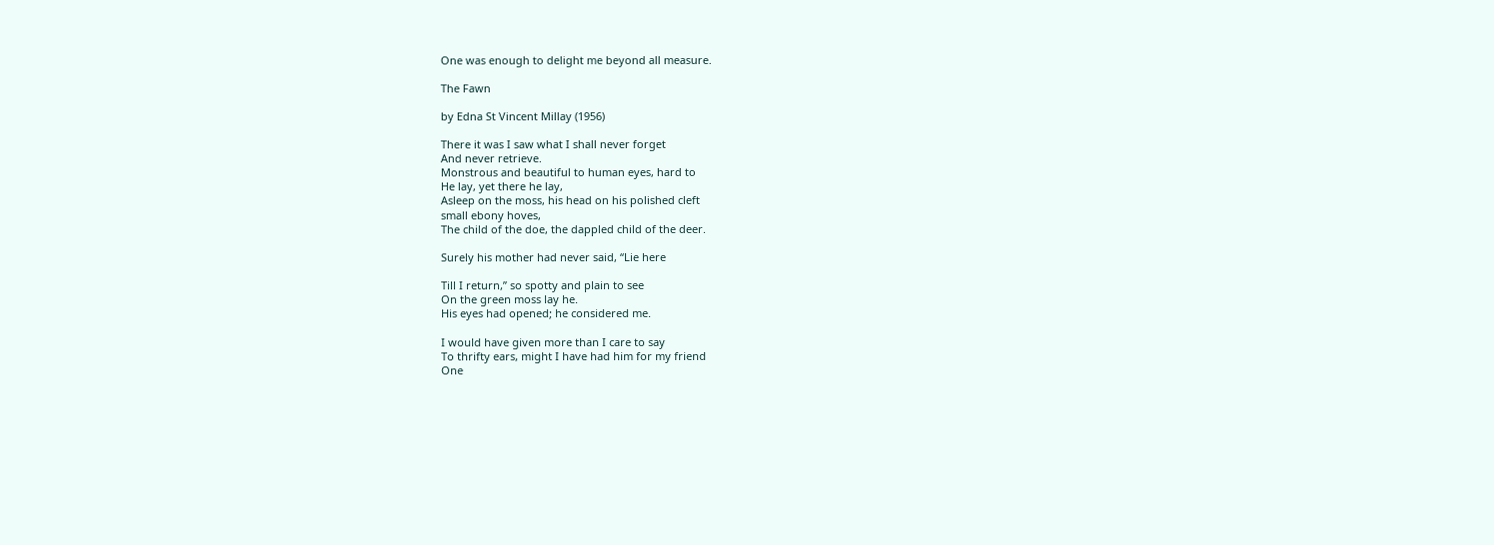One was enough to delight me beyond all measure.

The Fawn

by Edna St Vincent Millay (1956)

There it was I saw what I shall never forget
And never retrieve.
Monstrous and beautiful to human eyes, hard to
He lay, yet there he lay,
Asleep on the moss, his head on his polished cleft
small ebony hoves,
The child of the doe, the dappled child of the deer.

Surely his mother had never said, “Lie here

Till I return,” so spotty and plain to see
On the green moss lay he.
His eyes had opened; he considered me.

I would have given more than I care to say
To thrifty ears, might I have had him for my friend
One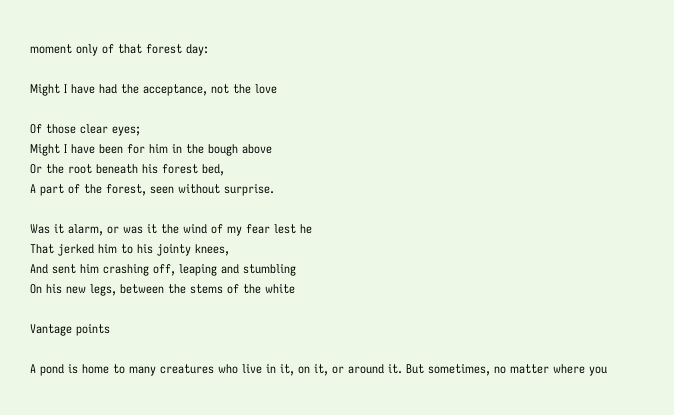moment only of that forest day:

Might I have had the acceptance, not the love

Of those clear eyes;
Might I have been for him in the bough above
Or the root beneath his forest bed,
A part of the forest, seen without surprise.

Was it alarm, or was it the wind of my fear lest he
That jerked him to his jointy knees,
And sent him crashing off, leaping and stumbling
On his new legs, between the stems of the white

Vantage points

A pond is home to many creatures who live in it, on it, or around it. But sometimes, no matter where you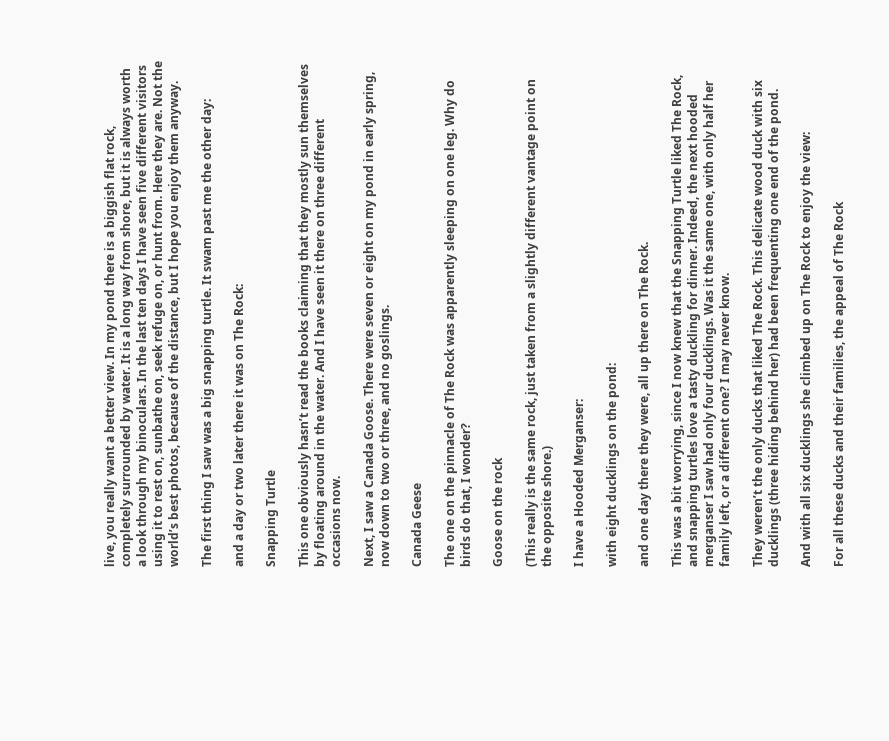live, you really want a better view. In my pond there is a biggish flat rock, completely surrounded by water. It is a long way from shore, but it is always worth a look through my binoculars. In the last ten days I have seen five different visitors using it to rest on, sunbathe on, seek refuge on, or hunt from. Here they are. Not the world’s best photos, because of the distance, but I hope you enjoy them anyway.

The first thing I saw was a big snapping turtle. It swam past me the other day:

and a day or two later there it was on The Rock:

Snapping Turtle

This one obviously hasn’t read the books claiming that they mostly sun themselves by floating around in the water. And I have seen it there on three different occasions now.

Next, I saw a Canada Goose. There were seven or eight on my pond in early spring, now down to two or three, and no goslings.

Canada Geese

The one on the pinnacle of The Rock was apparently sleeping on one leg. Why do birds do that, I wonder?

Goose on the rock

(This really is the same rock, just taken from a slightly different vantage point on the opposite shore.)

I have a Hooded Merganser:

with eight ducklings on the pond:

and one day there they were, all up there on The Rock.

This was a bit worrying, since I now knew that the Snapping Turtle liked The Rock, and snapping turtles love a tasty duckling for dinner. Indeed, the next hooded merganser I saw had only four ducklings. Was it the same one, with only half her family left, or a different one? I may never know.

They weren’t the only ducks that liked The Rock. This delicate wood duck with six ducklings (three hiding behind her) had been frequenting one end of the pond.

And with all six ducklings she climbed up on The Rock to enjoy the view:

For all these ducks and their families, the appeal of The Rock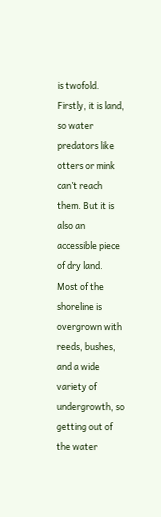is twofold. Firstly, it is land, so water predators like otters or mink can’t reach them. But it is also an accessible piece of dry land. Most of the shoreline is overgrown with reeds, bushes, and a wide variety of undergrowth, so getting out of the water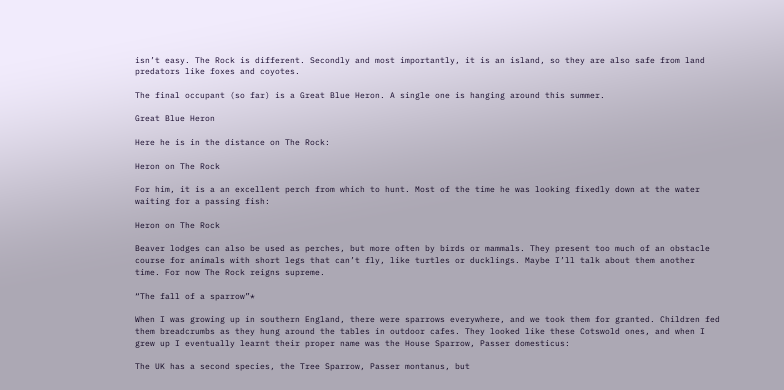isn’t easy. The Rock is different. Secondly and most importantly, it is an island, so they are also safe from land predators like foxes and coyotes.

The final occupant (so far) is a Great Blue Heron. A single one is hanging around this summer.

Great Blue Heron

Here he is in the distance on The Rock:

Heron on The Rock

For him, it is a an excellent perch from which to hunt. Most of the time he was looking fixedly down at the water waiting for a passing fish:

Heron on The Rock

Beaver lodges can also be used as perches, but more often by birds or mammals. They present too much of an obstacle course for animals with short legs that can’t fly, like turtles or ducklings. Maybe I’ll talk about them another time. For now The Rock reigns supreme.

“The fall of a sparrow”*

When I was growing up in southern England, there were sparrows everywhere, and we took them for granted. Children fed them breadcrumbs as they hung around the tables in outdoor cafes. They looked like these Cotswold ones, and when I grew up I eventually learnt their proper name was the House Sparrow, Passer domesticus:

The UK has a second species, the Tree Sparrow, Passer montanus, but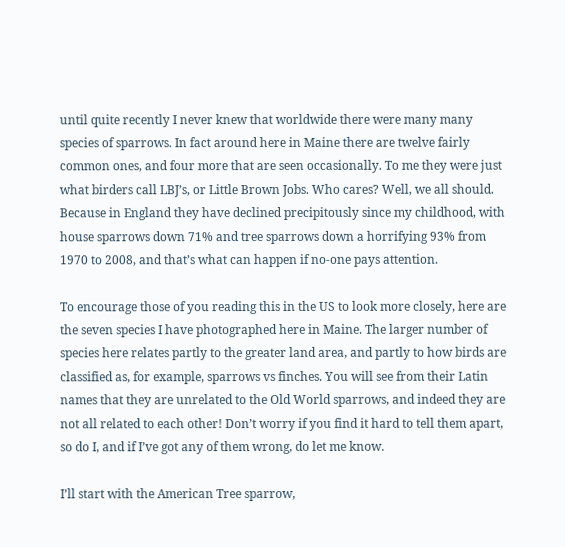until quite recently I never knew that worldwide there were many many species of sparrows. In fact around here in Maine there are twelve fairly common ones, and four more that are seen occasionally. To me they were just what birders call LBJ’s, or Little Brown Jobs. Who cares? Well, we all should. Because in England they have declined precipitously since my childhood, with house sparrows down 71% and tree sparrows down a horrifying 93% from 1970 to 2008, and that’s what can happen if no-one pays attention.

To encourage those of you reading this in the US to look more closely, here are the seven species I have photographed here in Maine. The larger number of species here relates partly to the greater land area, and partly to how birds are classified as, for example, sparrows vs finches. You will see from their Latin names that they are unrelated to the Old World sparrows, and indeed they are not all related to each other! Don’t worry if you find it hard to tell them apart, so do I, and if I’ve got any of them wrong, do let me know.

I’ll start with the American Tree sparrow,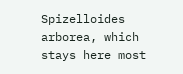Spizelloides arborea, which stays here most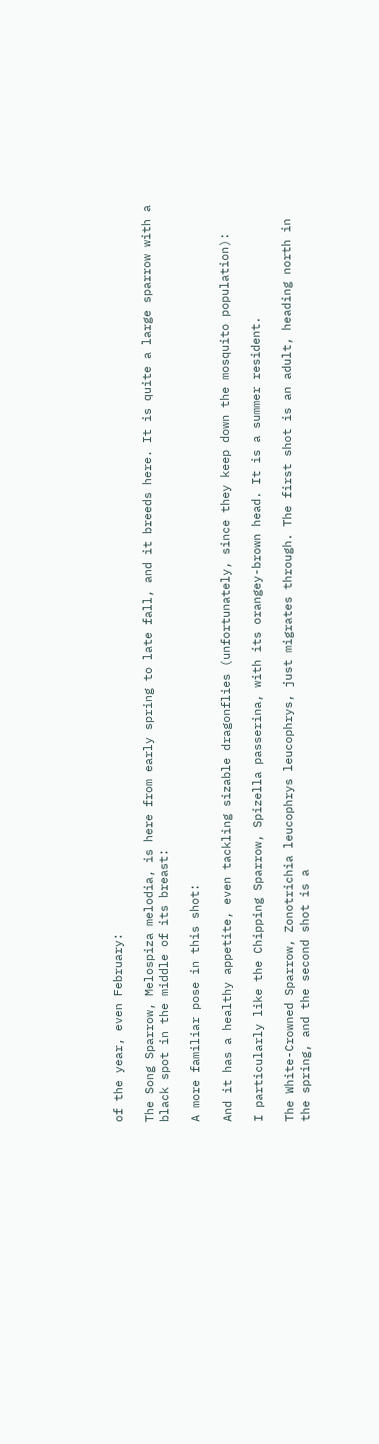of the year, even February:

The Song Sparrow, Melospiza melodia, is here from early spring to late fall, and it breeds here. It is quite a large sparrow with a black spot in the middle of its breast:

A more familiar pose in this shot:

And it has a healthy appetite, even tackling sizable dragonflies (unfortunately, since they keep down the mosquito population):

I particularly like the Chipping Sparrow, Spizella passerina, with its orangey-brown head. It is a summer resident.

The White-Crowned Sparrow, Zonotrichia leucophrys leucophrys, just migrates through. The first shot is an adult, heading north in the spring, and the second shot is a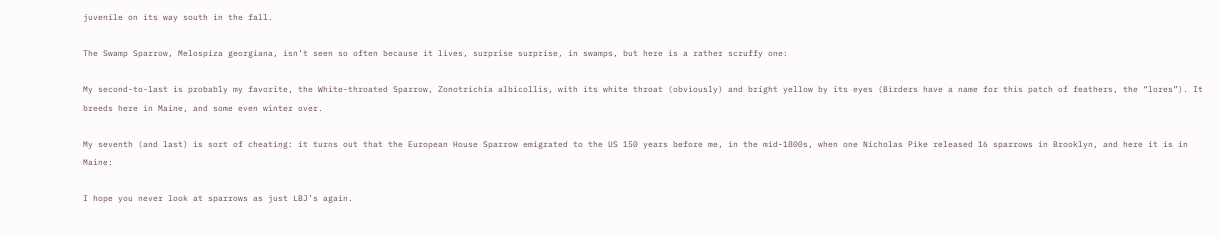juvenile on its way south in the fall.

The Swamp Sparrow, Melospiza georgiana, isn’t seen so often because it lives, surprise surprise, in swamps, but here is a rather scruffy one:

My second-to-last is probably my favorite, the White-throated Sparrow, Zonotrichia albicollis, with its white throat (obviously) and bright yellow by its eyes (Birders have a name for this patch of feathers, the “lores”). It breeds here in Maine, and some even winter over.

My seventh (and last) is sort of cheating: it turns out that the European House Sparrow emigrated to the US 150 years before me, in the mid-1800s, when one Nicholas Pike released 16 sparrows in Brooklyn, and here it is in Maine:

I hope you never look at sparrows as just LBJ’s again.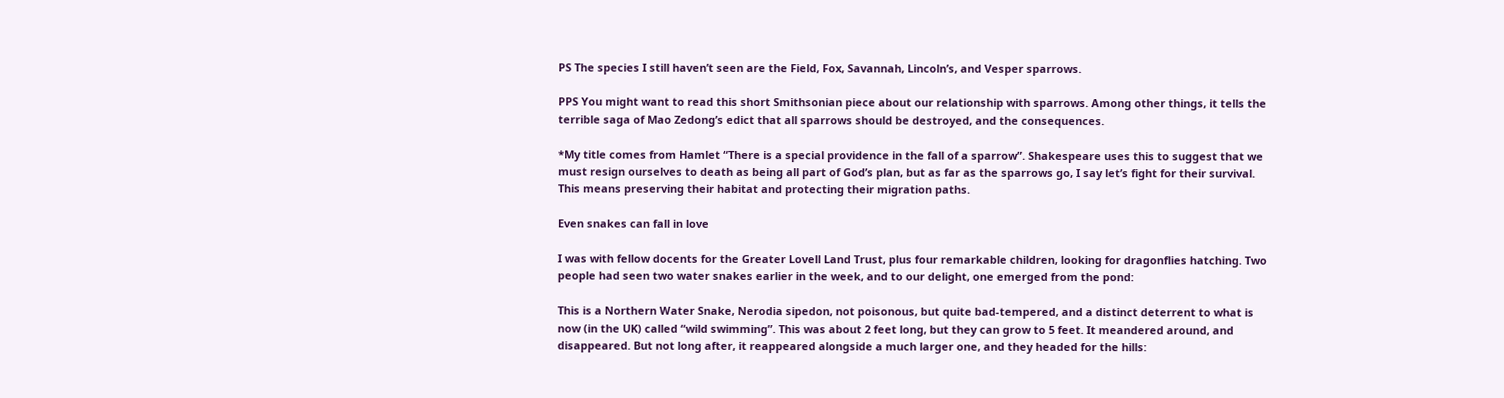PS The species I still haven’t seen are the Field, Fox, Savannah, Lincoln’s, and Vesper sparrows.

PPS You might want to read this short Smithsonian piece about our relationship with sparrows. Among other things, it tells the terrible saga of Mao Zedong’s edict that all sparrows should be destroyed, and the consequences.

*My title comes from Hamlet “There is a special providence in the fall of a sparrow”. Shakespeare uses this to suggest that we must resign ourselves to death as being all part of God’s plan, but as far as the sparrows go, I say let’s fight for their survival. This means preserving their habitat and protecting their migration paths.

Even snakes can fall in love

I was with fellow docents for the Greater Lovell Land Trust, plus four remarkable children, looking for dragonflies hatching. Two people had seen two water snakes earlier in the week, and to our delight, one emerged from the pond:

This is a Northern Water Snake, Nerodia sipedon, not poisonous, but quite bad-tempered, and a distinct deterrent to what is now (in the UK) called “wild swimming”. This was about 2 feet long, but they can grow to 5 feet. It meandered around, and disappeared. But not long after, it reappeared alongside a much larger one, and they headed for the hills: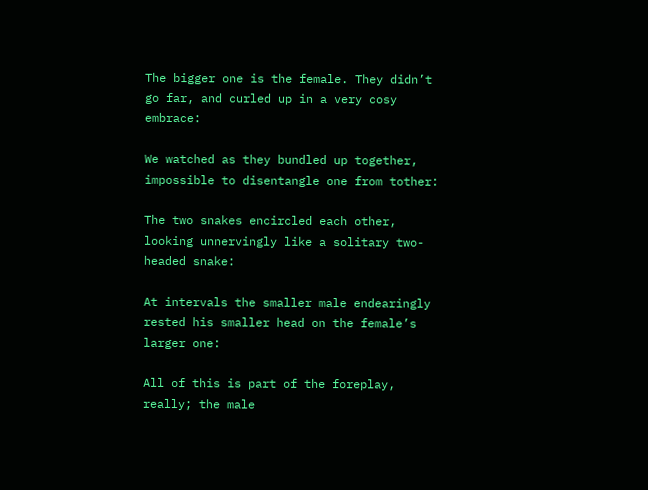The bigger one is the female. They didn’t go far, and curled up in a very cosy embrace:

We watched as they bundled up together, impossible to disentangle one from tother:

The two snakes encircled each other, looking unnervingly like a solitary two-headed snake:

At intervals the smaller male endearingly rested his smaller head on the female’s larger one:

All of this is part of the foreplay, really; the male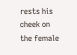rests his cheek on the female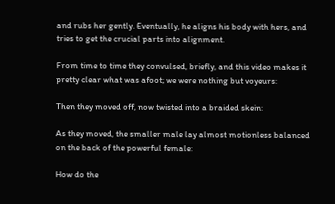and rubs her gently. Eventually, he aligns his body with hers, and tries to get the crucial parts into alignment.

From time to time they convulsed, briefly, and this video makes it pretty clear what was afoot; we were nothing but voyeurs:

Then they moved off, now twisted into a braided skein:

As they moved, the smaller male lay almost motionless balanced on the back of the powerful female:

How do the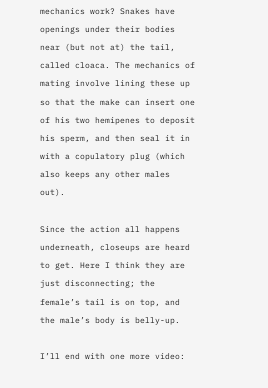mechanics work? Snakes have openings under their bodies near (but not at) the tail, called cloaca. The mechanics of mating involve lining these up so that the make can insert one of his two hemipenes to deposit his sperm, and then seal it in with a copulatory plug (which also keeps any other males out).

Since the action all happens underneath, closeups are heard to get. Here I think they are just disconnecting; the female’s tail is on top, and the male’s body is belly-up.

I’ll end with one more video: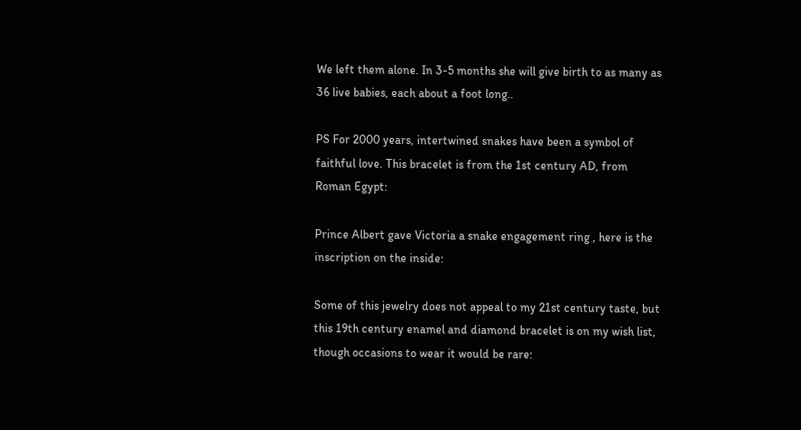We left them alone. In 3-5 months she will give birth to as many as 36 live babies, each about a foot long..

PS For 2000 years, intertwined snakes have been a symbol of faithful love. This bracelet is from the 1st century AD, from Roman Egypt:

Prince Albert gave Victoria a snake engagement ring , here is the inscription on the inside:

Some of this jewelry does not appeal to my 21st century taste, but this 19th century enamel and diamond bracelet is on my wish list, though occasions to wear it would be rare: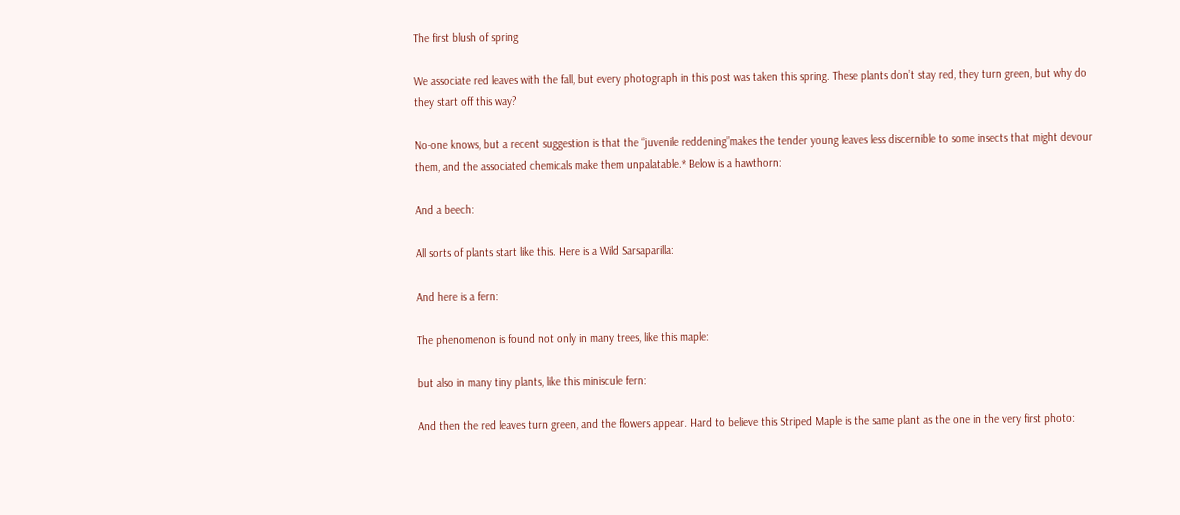The first blush of spring

We associate red leaves with the fall, but every photograph in this post was taken this spring. These plants don’t stay red, they turn green, but why do they start off this way?

No-one knows, but a recent suggestion is that the “juvenile reddening”makes the tender young leaves less discernible to some insects that might devour them, and the associated chemicals make them unpalatable.* Below is a hawthorn:

And a beech:

All sorts of plants start like this. Here is a Wild Sarsaparilla:

And here is a fern:

The phenomenon is found not only in many trees, like this maple:

but also in many tiny plants, like this miniscule fern:

And then the red leaves turn green, and the flowers appear. Hard to believe this Striped Maple is the same plant as the one in the very first photo: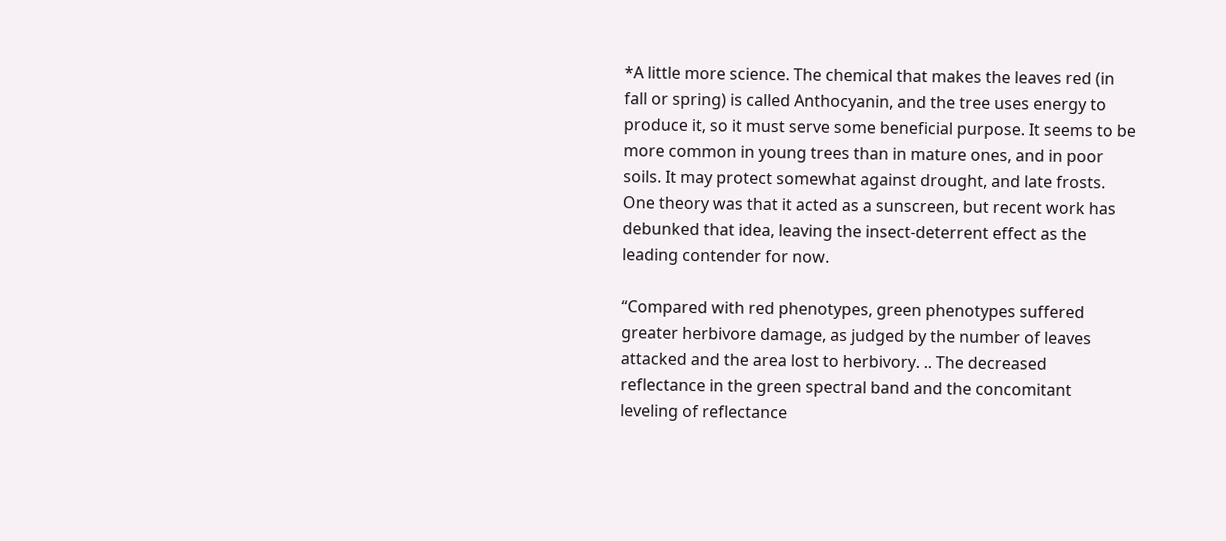*A little more science. The chemical that makes the leaves red (in fall or spring) is called Anthocyanin, and the tree uses energy to produce it, so it must serve some beneficial purpose. It seems to be more common in young trees than in mature ones, and in poor soils. It may protect somewhat against drought, and late frosts. One theory was that it acted as a sunscreen, but recent work has debunked that idea, leaving the insect-deterrent effect as the leading contender for now.

“Compared with red phenotypes, green phenotypes suffered greater herbivore damage, as judged by the number of leaves attacked and the area lost to herbivory. .. The decreased reflectance in the green spectral band and the concomitant leveling of reflectance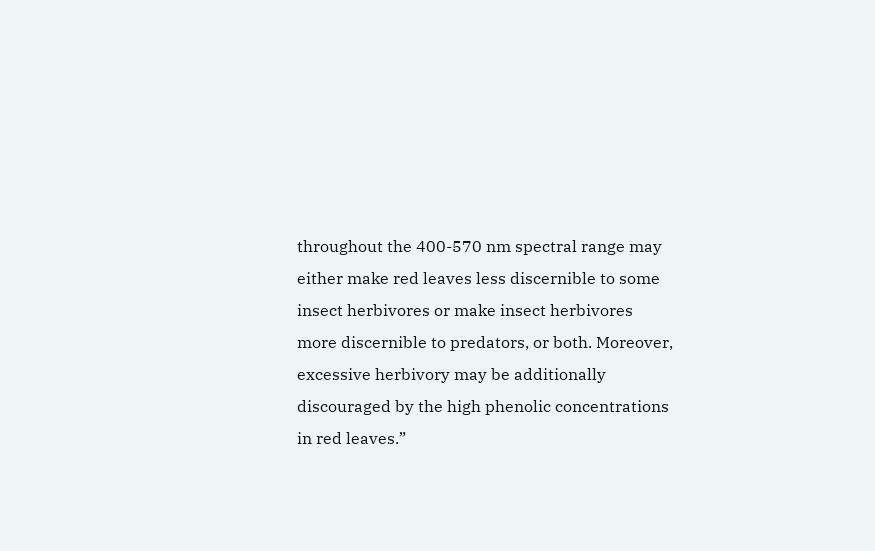throughout the 400-570 nm spectral range may either make red leaves less discernible to some insect herbivores or make insect herbivores more discernible to predators, or both. Moreover, excessive herbivory may be additionally discouraged by the high phenolic concentrations in red leaves.”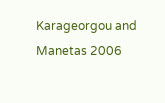Karageorgou and Manetas 2006